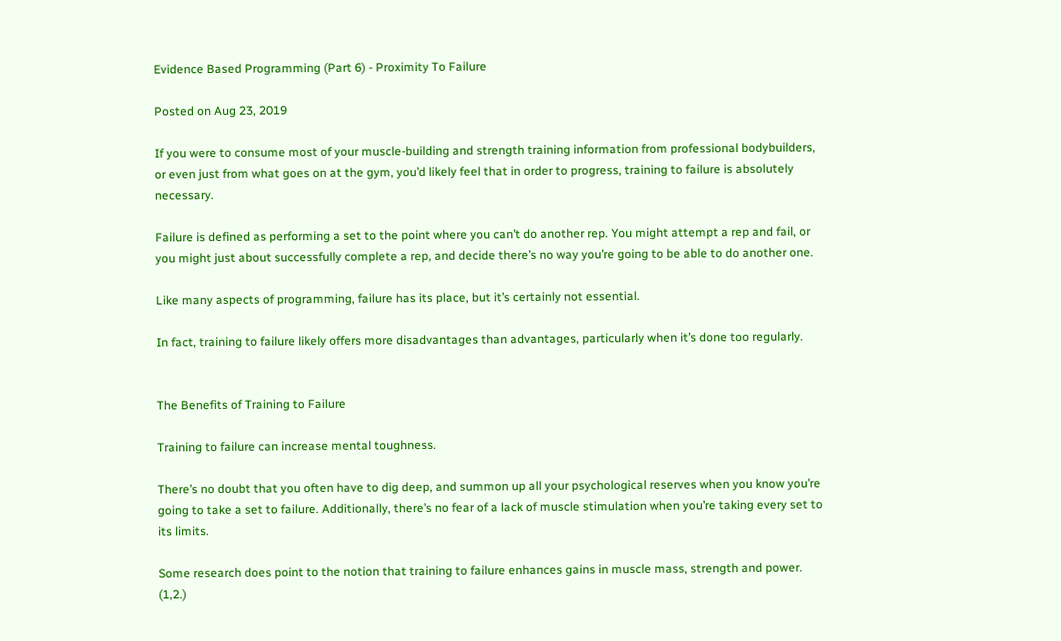Evidence Based Programming (Part 6) - Proximity To Failure

Posted on Aug 23, 2019

If you were to consume most of your muscle-building and strength training information from professional bodybuilders, or even just from what goes on at the gym, you’d likely feel that in order to progress, training to failure is absolutely necessary.

Failure is defined as performing a set to the point where you can’t do another rep. You might attempt a rep and fail, or you might just about successfully complete a rep, and decide there’s no way you’re going to be able to do another one.

Like many aspects of programming, failure has its place, but it’s certainly not essential.

In fact, training to failure likely offers more disadvantages than advantages, particularly when it’s done too regularly.


The Benefits of Training to Failure

Training to failure can increase mental toughness.

There’s no doubt that you often have to dig deep, and summon up all your psychological reserves when you know you’re going to take a set to failure. Additionally, there’s no fear of a lack of muscle stimulation when you’re taking every set to its limits.

Some research does point to the notion that training to failure enhances gains in muscle mass, strength and power. (1,2.)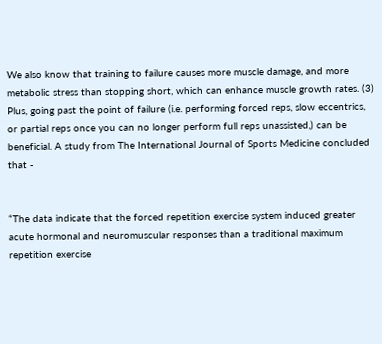We also know that training to failure causes more muscle damage, and more metabolic stress than stopping short, which can enhance muscle growth rates. (3) Plus, going past the point of failure (i.e. performing forced reps, slow eccentrics, or partial reps once you can no longer perform full reps unassisted,) can be beneficial. A study from The International Journal of Sports Medicine concluded that -


“The data indicate that the forced repetition exercise system induced greater acute hormonal and neuromuscular responses than a traditional maximum repetition exercise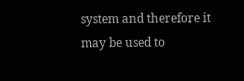system and therefore it may be used to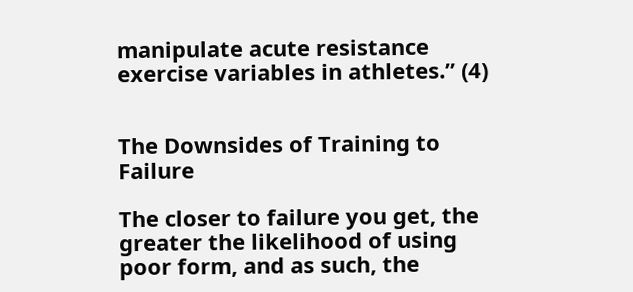manipulate acute resistance exercise variables in athletes.” (4)


The Downsides of Training to Failure

The closer to failure you get, the greater the likelihood of using poor form, and as such, the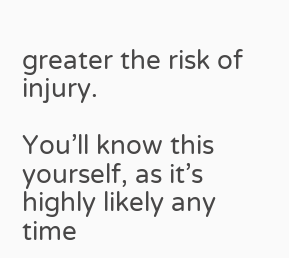greater the risk of injury.

You’ll know this yourself, as it’s highly likely any time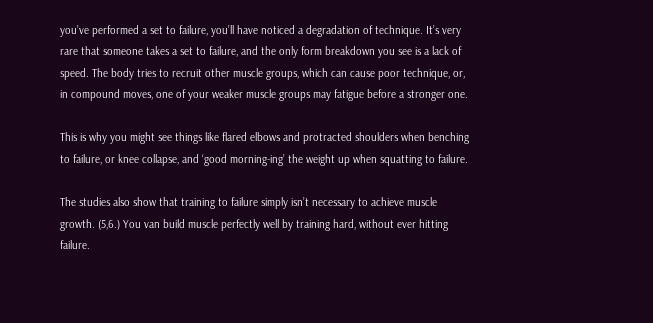you’ve performed a set to failure, you’ll have noticed a degradation of technique. It’s very rare that someone takes a set to failure, and the only form breakdown you see is a lack of speed. The body tries to recruit other muscle groups, which can cause poor technique, or, in compound moves, one of your weaker muscle groups may fatigue before a stronger one.

This is why you might see things like flared elbows and protracted shoulders when benching to failure, or knee collapse, and ‘good morning-ing’ the weight up when squatting to failure.

The studies also show that training to failure simply isn’t necessary to achieve muscle growth. (5,6.) You van build muscle perfectly well by training hard, without ever hitting failure.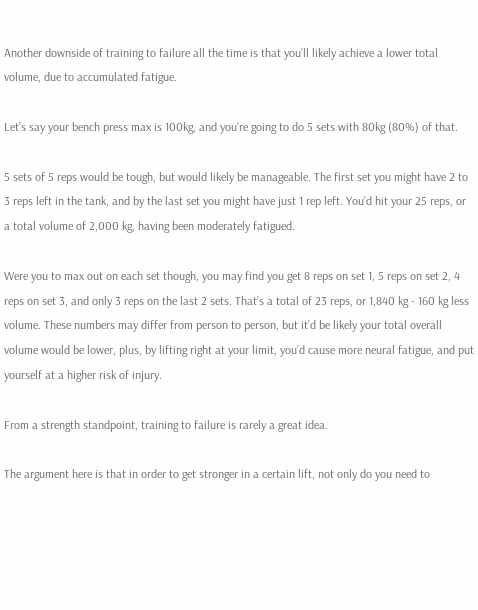Another downside of training to failure all the time is that you’ll likely achieve a lower total volume, due to accumulated fatigue.

Let’s say your bench press max is 100kg, and you’re going to do 5 sets with 80kg (80%) of that.

5 sets of 5 reps would be tough, but would likely be manageable. The first set you might have 2 to 3 reps left in the tank, and by the last set you might have just 1 rep left. You’d hit your 25 reps, or a total volume of 2,000 kg, having been moderately fatigued.

Were you to max out on each set though, you may find you get 8 reps on set 1, 5 reps on set 2, 4 reps on set 3, and only 3 reps on the last 2 sets. That’s a total of 23 reps, or 1,840 kg - 160 kg less volume. These numbers may differ from person to person, but it’d be likely your total overall volume would be lower, plus, by lifting right at your limit, you’d cause more neural fatigue, and put yourself at a higher risk of injury.

From a strength standpoint, training to failure is rarely a great idea.

The argument here is that in order to get stronger in a certain lift, not only do you need to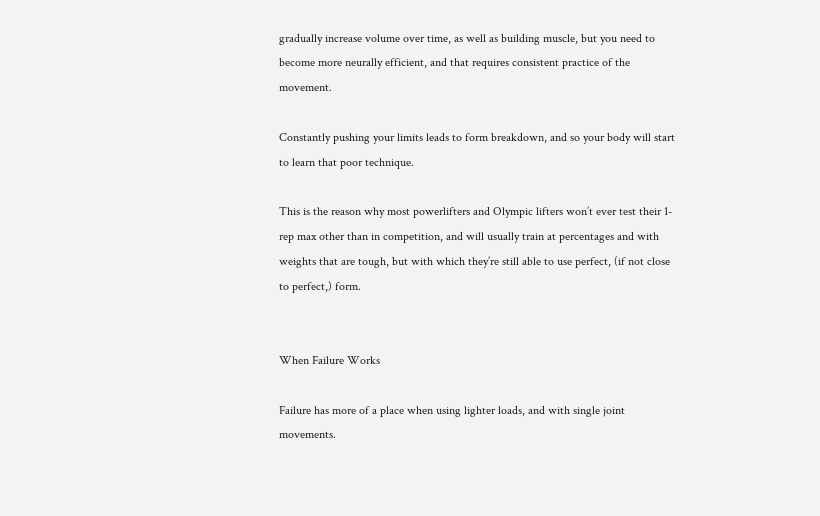gradually increase volume over time, as well as building muscle, but you need to become more neurally efficient, and that requires consistent practice of the movement.

Constantly pushing your limits leads to form breakdown, and so your body will start to learn that poor technique.

This is the reason why most powerlifters and Olympic lifters won’t ever test their 1-rep max other than in competition, and will usually train at percentages and with weights that are tough, but with which they’re still able to use perfect, (if not close to perfect,) form.


When Failure Works

Failure has more of a place when using lighter loads, and with single joint movements.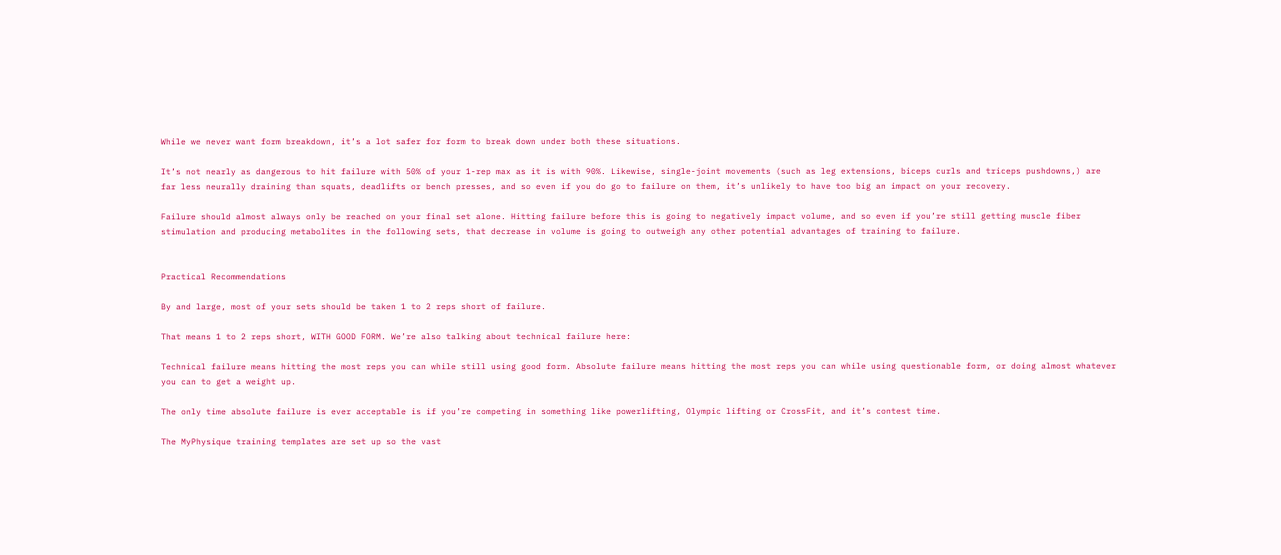While we never want form breakdown, it’s a lot safer for form to break down under both these situations.

It’s not nearly as dangerous to hit failure with 50% of your 1-rep max as it is with 90%. Likewise, single-joint movements (such as leg extensions, biceps curls and triceps pushdowns,) are far less neurally draining than squats, deadlifts or bench presses, and so even if you do go to failure on them, it’s unlikely to have too big an impact on your recovery.

Failure should almost always only be reached on your final set alone. Hitting failure before this is going to negatively impact volume, and so even if you’re still getting muscle fiber stimulation and producing metabolites in the following sets, that decrease in volume is going to outweigh any other potential advantages of training to failure.


Practical Recommendations

By and large, most of your sets should be taken 1 to 2 reps short of failure.

That means 1 to 2 reps short, WITH GOOD FORM. We’re also talking about technical failure here:

Technical failure means hitting the most reps you can while still using good form. Absolute failure means hitting the most reps you can while using questionable form, or doing almost whatever you can to get a weight up.

The only time absolute failure is ever acceptable is if you’re competing in something like powerlifting, Olympic lifting or CrossFit, and it’s contest time.

The MyPhysique training templates are set up so the vast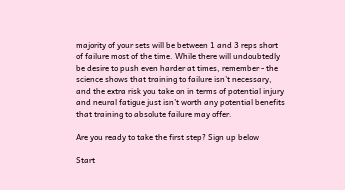majority of your sets will be between 1 and 3 reps short of failure most of the time. While there will undoubtedly be desire to push even harder at times, remember - the science shows that training to failure isn’t necessary, and the extra risk you take on in terms of potential injury and neural fatigue just isn’t worth any potential benefits that training to absolute failure may offer.

Are you ready to take the first step? Sign up below

Start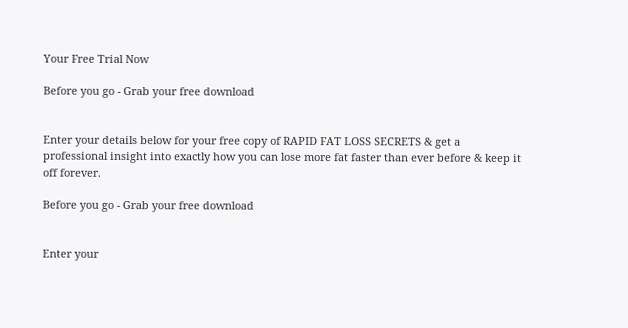Your Free Trial Now

Before you go - Grab your free download


Enter your details below for your free copy of RAPID FAT LOSS SECRETS & get a professional insight into exactly how you can lose more fat faster than ever before & keep it off forever.

Before you go - Grab your free download


Enter your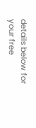details below for your free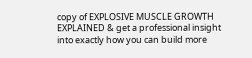copy of EXPLOSIVE MUSCLE GROWTH EXPLAINED & get a professional insight into exactly how you can build more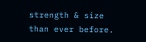strength & size than ever before.